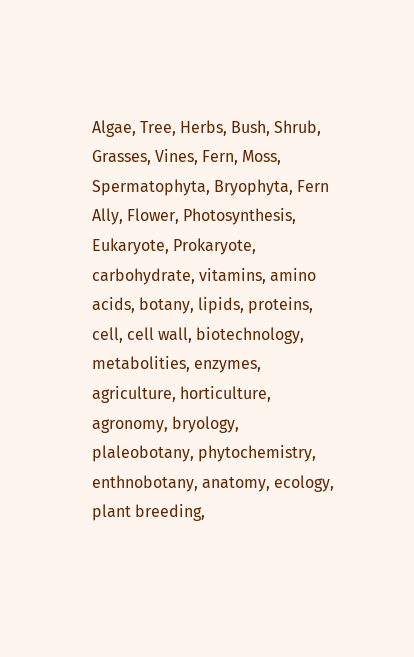Algae, Tree, Herbs, Bush, Shrub, Grasses, Vines, Fern, Moss, Spermatophyta, Bryophyta, Fern Ally, Flower, Photosynthesis, Eukaryote, Prokaryote, carbohydrate, vitamins, amino acids, botany, lipids, proteins, cell, cell wall, biotechnology, metabolities, enzymes, agriculture, horticulture, agronomy, bryology, plaleobotany, phytochemistry, enthnobotany, anatomy, ecology, plant breeding,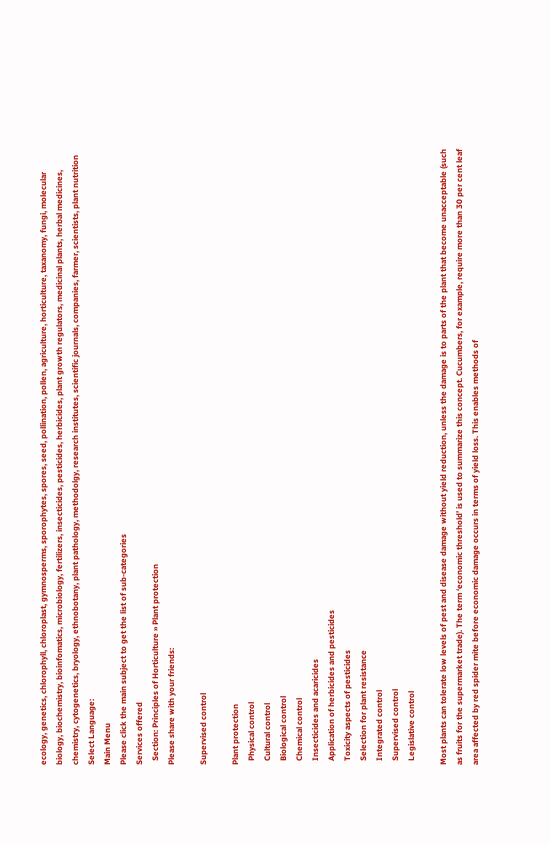ecology, genetics, chlorophyll, chloroplast, gymnosperms, sporophytes, spores, seed, pollination, pollen, agriculture, horticulture, taxanomy, fungi, molecular biology, biochemistry, bioinfomatics, microbiology, fertilizers, insecticides, pesticides, herbicides, plant growth regulators, medicinal plants, herbal medicines, chemistry, cytogenetics, bryology, ethnobotany, plant pathology, methodolgy, research institutes, scientific journals, companies, farmer, scientists, plant nutrition
Select Language:
Main Menu
Please click the main subject to get the list of sub-categories
Services offered
  Section: Principles of Horticulture » Plant protection
Please share with your friends:

Supervised control

Plant protection
  Physical control
  Cultural control
  Biological control
  Chemical control
  Insecticides and acaricides
  Application of herbicides and pesticides
  Toxicity aspects of pesticides
  Selection for plant resistance
  Integrated control
  Supervised control
  Legislative control

Most plants can tolerate low levels of pest and disease damage without yield reduction, unless the damage is to parts of the plant that become unacceptable (such as fruits for the supermarket trade). The term ‘economic threshold’ is used to summarize this concept. Cucumbers, for example, require more than 30 per cent leaf area affected by red spider mite before economic damage occurs in terms of yield loss. This enables methods of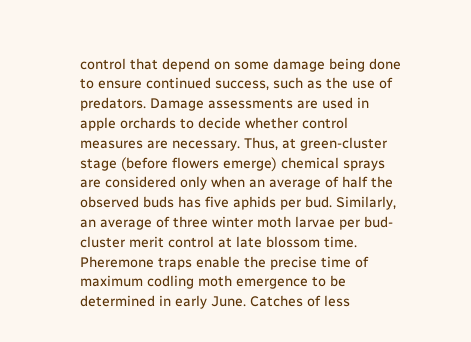control that depend on some damage being done to ensure continued success, such as the use of predators. Damage assessments are used in apple orchards to decide whether control measures are necessary. Thus, at green-cluster stage (before flowers emerge) chemical sprays are considered only when an average of half the observed buds has five aphids per bud. Similarly, an average of three winter moth larvae per bud-cluster merit control at late blossom time. Pheremone traps enable the precise time of maximum codling moth emergence to be determined in early June. Catches of less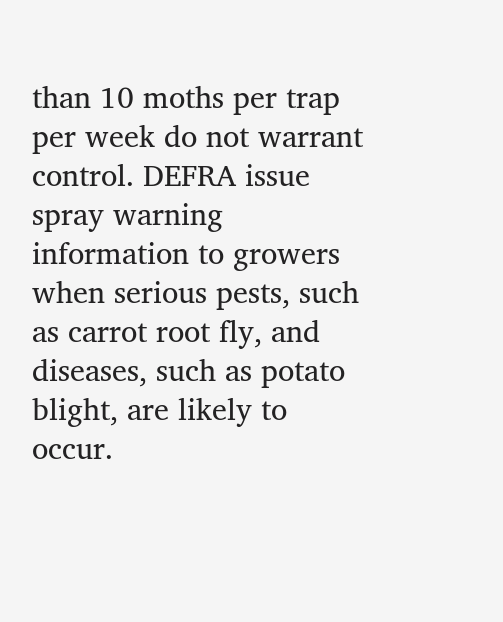than 10 moths per trap per week do not warrant control. DEFRA issue spray warning information to growers when serious pests, such as carrot root fly, and diseases, such as potato blight, are likely to occur.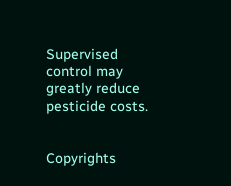Supervised control may greatly reduce pesticide costs.


Copyrights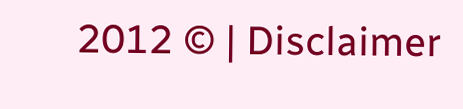2012 © | Disclaimer